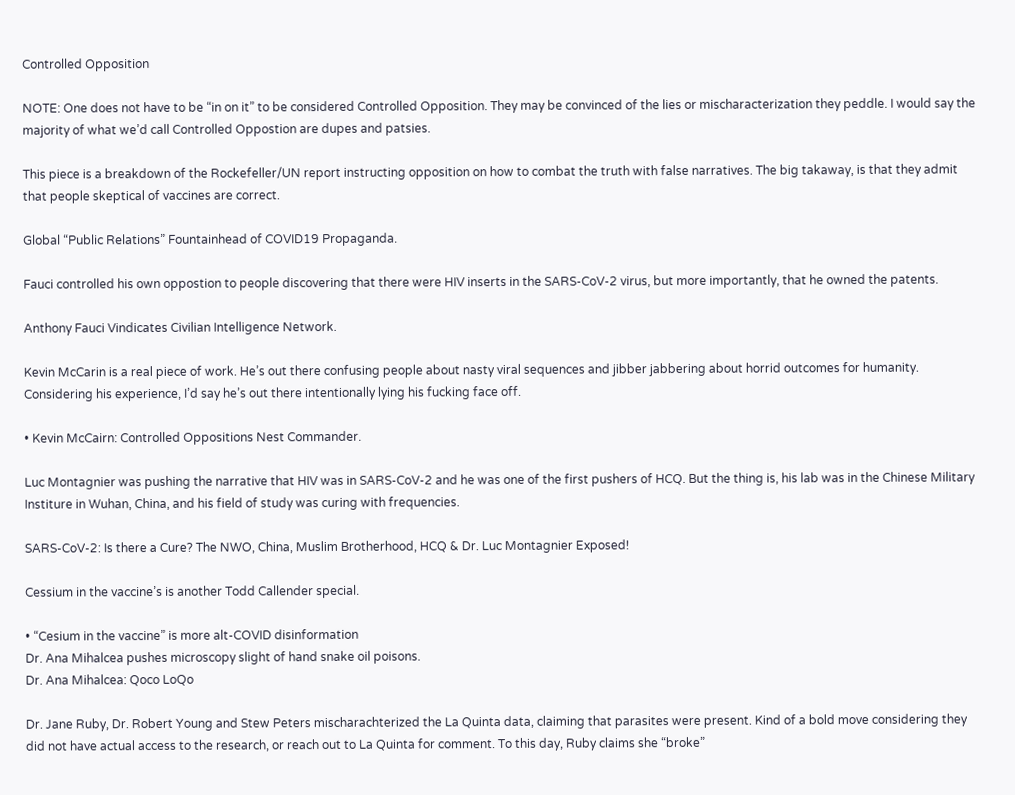Controlled Opposition

NOTE: One does not have to be “in on it” to be considered Controlled Opposition. They may be convinced of the lies or mischaracterization they peddle. I would say the majority of what we’d call Controlled Oppostion are dupes and patsies.

This piece is a breakdown of the Rockefeller/UN report instructing opposition on how to combat the truth with false narratives. The big takaway, is that they admit that people skeptical of vaccines are correct.

Global “Public Relations” Fountainhead of COVID19 Propaganda.

Fauci controlled his own oppostion to people discovering that there were HIV inserts in the SARS-CoV-2 virus, but more importantly, that he owned the patents.

Anthony Fauci Vindicates Civilian Intelligence Network.

Kevin McCarin is a real piece of work. He’s out there confusing people about nasty viral sequences and jibber jabbering about horrid outcomes for humanity. Considering his experience, I’d say he’s out there intentionally lying his fucking face off.

• Kevin McCairn: Controlled Oppositions Nest Commander.

Luc Montagnier was pushing the narrative that HIV was in SARS-CoV-2 and he was one of the first pushers of HCQ. But the thing is, his lab was in the Chinese Military Institure in Wuhan, China, and his field of study was curing with frequencies.

SARS-CoV-2: Is there a Cure? The NWO, China, Muslim Brotherhood, HCQ & Dr. Luc Montagnier Exposed!

Cessium in the vaccine’s is another Todd Callender special.

• “Cesium in the vaccine” is more alt-COVID disinformation
Dr. Ana Mihalcea pushes microscopy slight of hand snake oil poisons.
Dr. Ana Mihalcea: Qoco LoQo

Dr. Jane Ruby, Dr. Robert Young and Stew Peters mischarachterized the La Quinta data, claiming that parasites were present. Kind of a bold move considering they did not have actual access to the research, or reach out to La Quinta for comment. To this day, Ruby claims she “broke”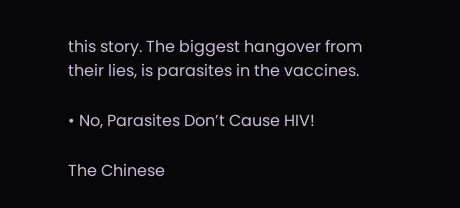this story. The biggest hangover from their lies, is parasites in the vaccines.

• No, Parasites Don’t Cause HIV!

The Chinese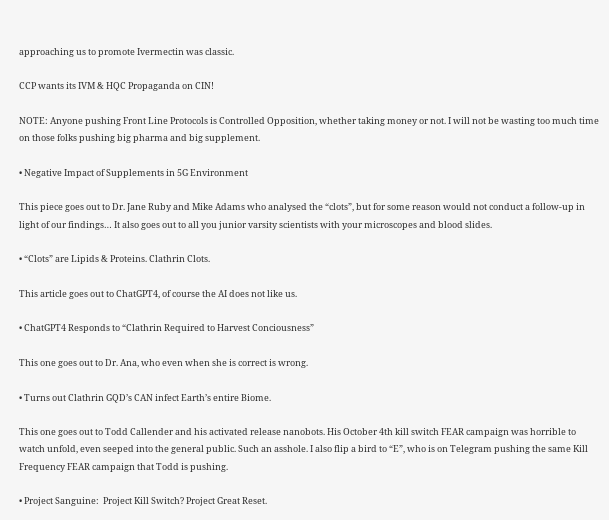approaching us to promote Ivermectin was classic.

CCP wants its IVM & HQC Propaganda on CIN!

NOTE: Anyone pushing Front Line Protocols is Controlled Opposition, whether taking money or not. I will not be wasting too much time on those folks pushing big pharma and big supplement.

• Negative Impact of Supplements in 5G Environment

This piece goes out to Dr. Jane Ruby and Mike Adams who analysed the “clots”, but for some reason would not conduct a follow-up in light of our findings… It also goes out to all you junior varsity scientists with your microscopes and blood slides.

• “Clots” are Lipids & Proteins. Clathrin Clots.

This article goes out to ChatGPT4, of course the AI does not like us.

• ChatGPT4 Responds to “Clathrin Required to Harvest Conciousness”

This one goes out to Dr. Ana, who even when she is correct is wrong.

• Turns out Clathrin GQD’s CAN infect Earth’s entire Biome.

This one goes out to Todd Callender and his activated release nanobots. His October 4th kill switch FEAR campaign was horrible to watch unfold, even seeped into the general public. Such an asshole. I also flip a bird to “E”, who is on Telegram pushing the same Kill Frequency FEAR campaign that Todd is pushing.

• Project Sanguine:  Project Kill Switch? Project Great Reset.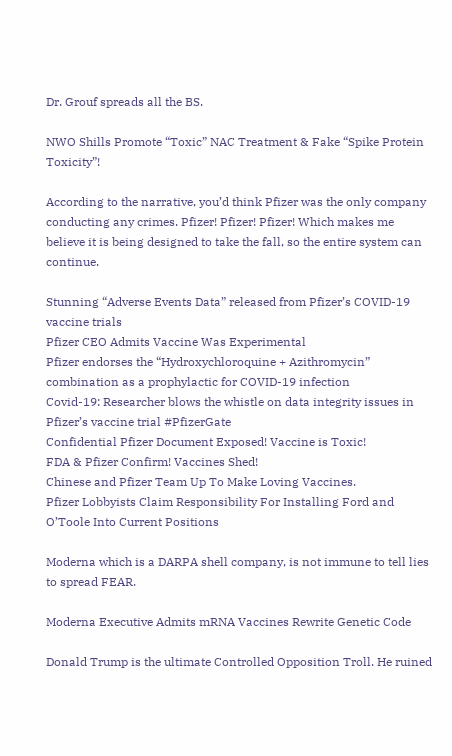Dr. Grouf spreads all the BS.

NWO Shills Promote “Toxic” NAC Treatment & Fake “Spike Protein Toxicity”!

According to the narrative, you’d think Pfizer was the only company conducting any crimes. Pfizer! Pfizer! Pfizer! Which makes me believe it is being designed to take the fall, so the entire system can continue.

Stunning “Adverse Events Data” released from Pfizer’s COVID-19 vaccine trials
Pfizer CEO Admits Vaccine Was Experimental
Pfizer endorses the “Hydroxychloroquine + Azithromycin” combination as a prophylactic for COVID-19 infection
Covid-19: Researcher blows the whistle on data integrity issues in Pfizer’s vaccine trial #PfizerGate
Confidential Pfizer Document Exposed! Vaccine is Toxic!
FDA & Pfizer Confirm! Vaccines Shed!
Chinese and Pfizer Team Up To Make Loving Vaccines.
Pfizer Lobbyists Claim Responsibility For Installing Ford and O’Toole Into Current Positions

Moderna which is a DARPA shell company, is not immune to tell lies to spread FEAR.

Moderna Executive Admits mRNA Vaccines Rewrite Genetic Code

Donald Trump is the ultimate Controlled Opposition Troll. He ruined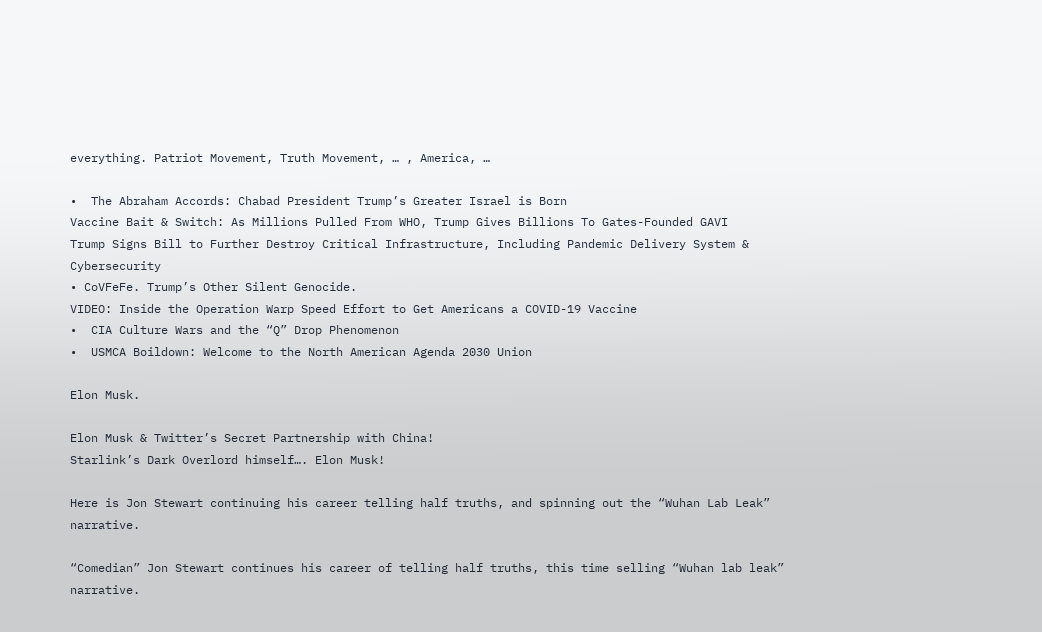everything. Patriot Movement, Truth Movement, … , America, …

•  The Abraham Accords: Chabad President Trump’s Greater Israel is Born
Vaccine Bait & Switch: As Millions Pulled From WHO, Trump Gives Billions To Gates-Founded GAVI
Trump Signs Bill to Further Destroy Critical Infrastructure, Including Pandemic Delivery System & Cybersecurity
• CoVFeFe. Trump’s Other Silent Genocide.
VIDEO: Inside the Operation Warp Speed Effort to Get Americans a COVID-19 Vaccine
•  CIA Culture Wars and the “Q” Drop Phenomenon
•  USMCA Boildown: Welcome to the North American Agenda 2030 Union

Elon Musk.

Elon Musk & Twitter’s Secret Partnership with China!
Starlink’s Dark Overlord himself…. Elon Musk!

Here is Jon Stewart continuing his career telling half truths, and spinning out the “Wuhan Lab Leak” narrative.

“Comedian” Jon Stewart continues his career of telling half truths, this time selling “Wuhan lab leak” narrative.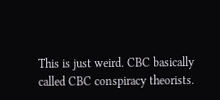This is just weird. CBC basically called CBC conspiracy theorists.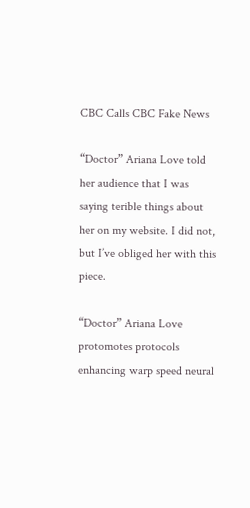CBC Calls CBC Fake News

“Doctor” Ariana Love told her audience that I was saying terible things about her on my website. I did not, but I’ve obliged her with this piece.

“Doctor” Ariana Love protomotes protocols enhancing warp speed neural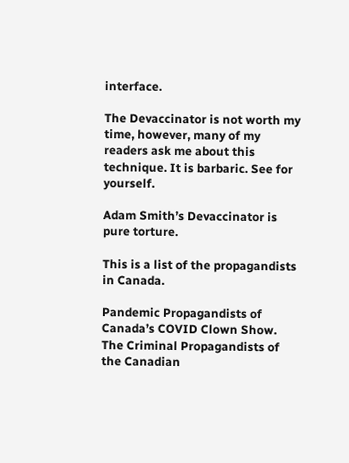interface.

The Devaccinator is not worth my time, however, many of my readers ask me about this technique. It is barbaric. See for yourself.

Adam Smith’s Devaccinator is pure torture.

This is a list of the propagandists in Canada.

Pandemic Propagandists of Canada’s COVID Clown Show.
The Criminal Propagandists of the Canadian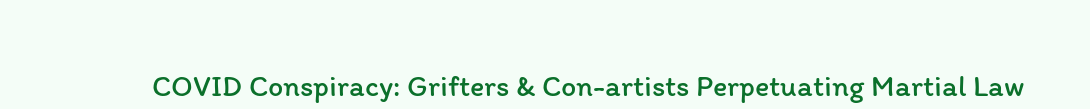COVID Conspiracy: Grifters & Con-artists Perpetuating Martial Law